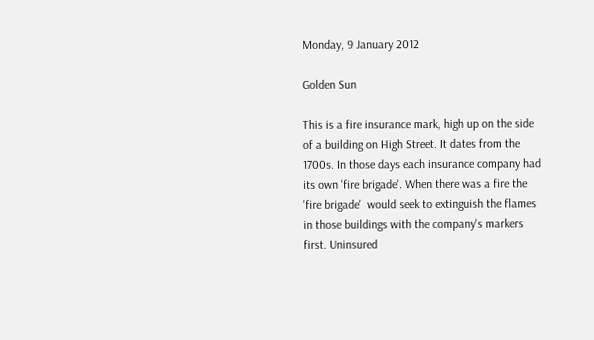Monday, 9 January 2012

Golden Sun

This is a fire insurance mark, high up on the side of a building on High Street. It dates from the 1700s. In those days each insurance company had its own 'fire brigade'. When there was a fire the 'fire brigade'  would seek to extinguish the flames in those buildings with the company's markers first. Uninsured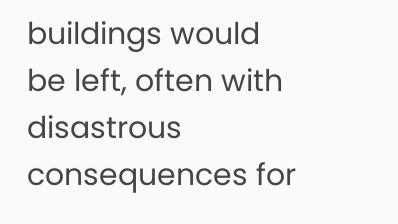buildings would be left, often with disastrous consequences for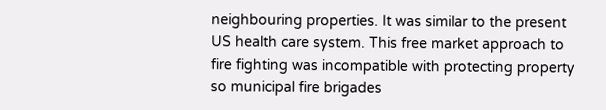neighbouring properties. It was similar to the present US health care system. This free market approach to fire fighting was incompatible with protecting property so municipal fire brigades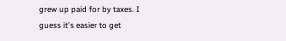grew up paid for by taxes. I guess it's easier to get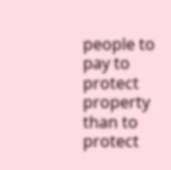people to pay to protect property than to protect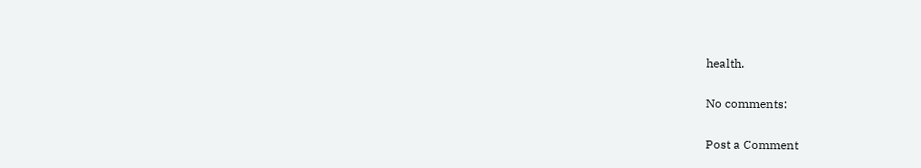health.

No comments:

Post a Comment